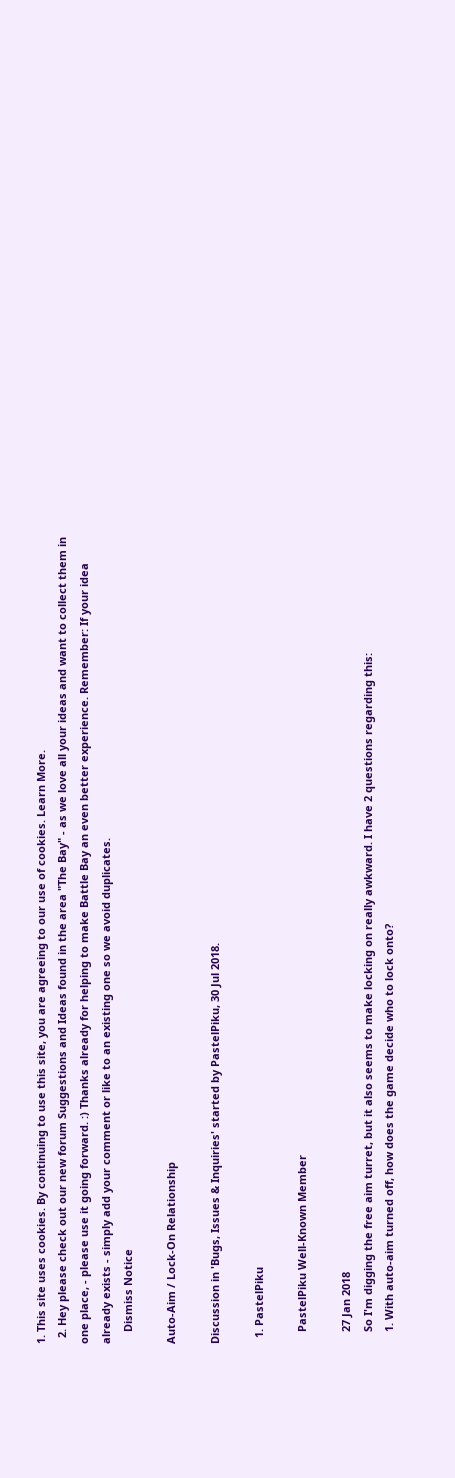1. This site uses cookies. By continuing to use this site, you are agreeing to our use of cookies. Learn More.
  2. Hey please check out our new forum Suggestions and Ideas found in the area "The Bay" - as we love all your ideas and want to collect them in one place, - please use it going forward. :) Thanks already for helping to make Battle Bay an even better experience. Remember: If your idea already exists - simply add your comment or like to an existing one so we avoid duplicates.
    Dismiss Notice

Auto-Aim / Lock-On Relationship

Discussion in 'Bugs, Issues & Inquiries' started by PastelPiku, 30 Jul 2018.

  1. PastelPiku

    PastelPiku Well-Known Member

    27 Jan 2018
    So I'm digging the free aim turret, but it also seems to make locking on really awkward. I have 2 questions regarding this:
    1. With auto-aim turned off, how does the game decide who to lock onto?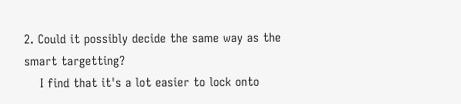2. Could it possibly decide the same way as the smart targetting?
    I find that it's a lot easier to lock onto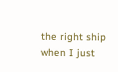the right ship when I just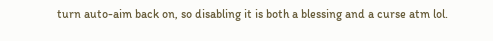turn auto-aim back on, so disabling it is both a blessing and a curse atm lol.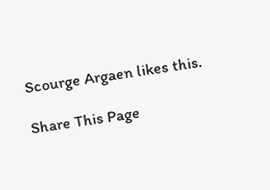Scourge Argaen likes this.

Share This Page